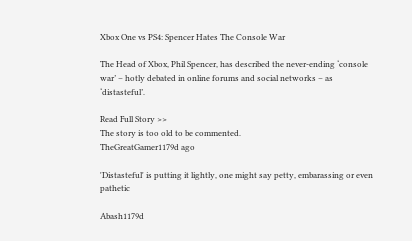Xbox One vs PS4: Spencer Hates The Console War

The Head of Xbox, Phil Spencer, has described the never-ending ‘console war’ – hotly debated in online forums and social networks – as ‘distasteful’.

Read Full Story >>
The story is too old to be commented.
TheGreatGamer1179d ago

'Distasteful' is putting it lightly, one might say petty, embarassing or even pathetic

Abash1179d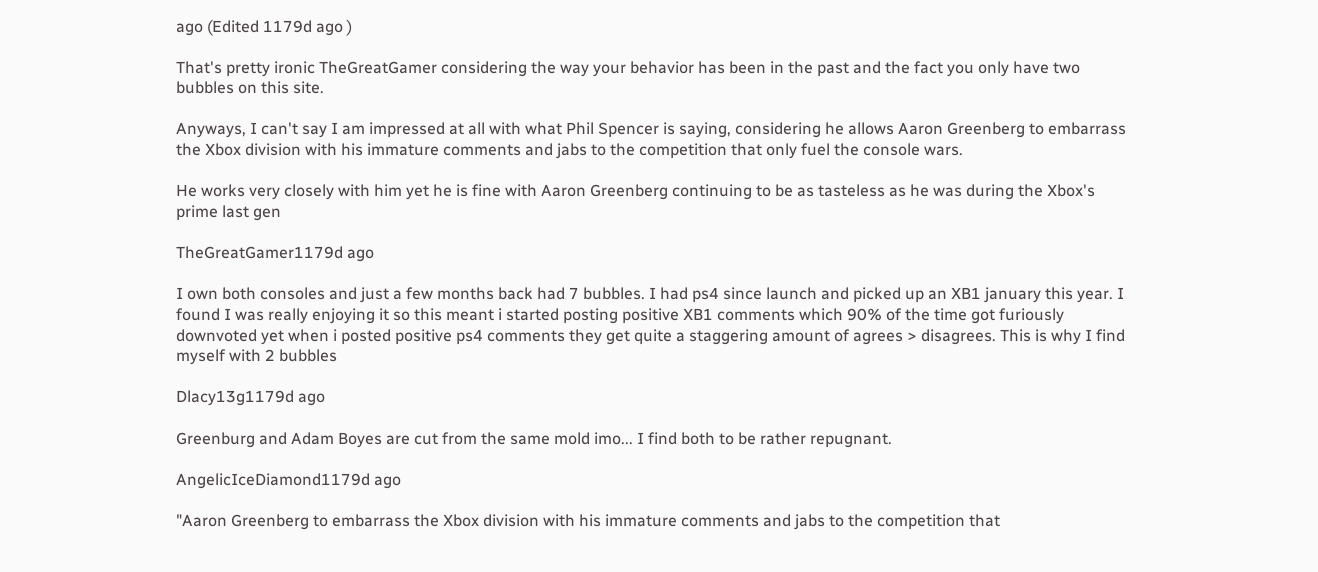ago (Edited 1179d ago )

That's pretty ironic TheGreatGamer considering the way your behavior has been in the past and the fact you only have two bubbles on this site.

Anyways, I can't say I am impressed at all with what Phil Spencer is saying, considering he allows Aaron Greenberg to embarrass the Xbox division with his immature comments and jabs to the competition that only fuel the console wars.

He works very closely with him yet he is fine with Aaron Greenberg continuing to be as tasteless as he was during the Xbox's prime last gen

TheGreatGamer1179d ago

I own both consoles and just a few months back had 7 bubbles. I had ps4 since launch and picked up an XB1 january this year. I found I was really enjoying it so this meant i started posting positive XB1 comments which 90% of the time got furiously downvoted yet when i posted positive ps4 comments they get quite a staggering amount of agrees > disagrees. This is why I find myself with 2 bubbles

Dlacy13g1179d ago

Greenburg and Adam Boyes are cut from the same mold imo... I find both to be rather repugnant.

AngelicIceDiamond1179d ago

"Aaron Greenberg to embarrass the Xbox division with his immature comments and jabs to the competition that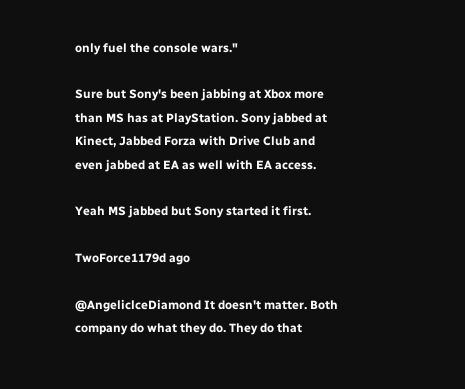only fuel the console wars."

Sure but Sony's been jabbing at Xbox more than MS has at PlayStation. Sony jabbed at Kinect, Jabbed Forza with Drive Club and even jabbed at EA as well with EA access.

Yeah MS jabbed but Sony started it first.

TwoForce1179d ago

@AngeliclceDiamond It doesn't matter. Both company do what they do. They do that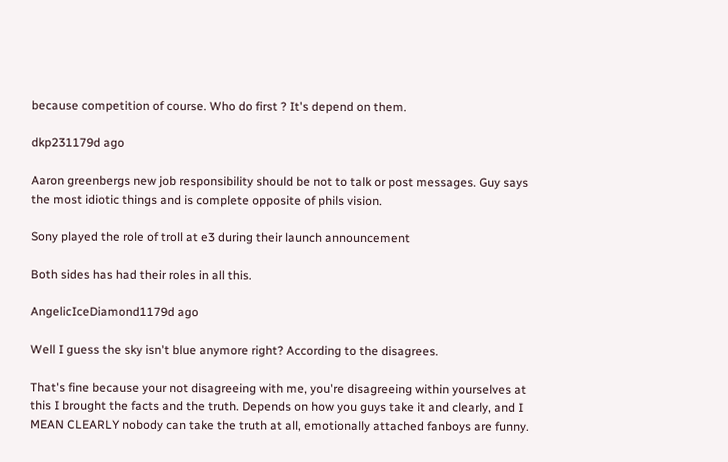because competition of course. Who do first ? It's depend on them.

dkp231179d ago

Aaron greenbergs new job responsibility should be not to talk or post messages. Guy says the most idiotic things and is complete opposite of phils vision.

Sony played the role of troll at e3 during their launch announcement

Both sides has had their roles in all this.

AngelicIceDiamond1179d ago

Well I guess the sky isn't blue anymore right? According to the disagrees.

That's fine because your not disagreeing with me, you're disagreeing within yourselves at this I brought the facts and the truth. Depends on how you guys take it and clearly, and I MEAN CLEARLY nobody can take the truth at all, emotionally attached fanboys are funny.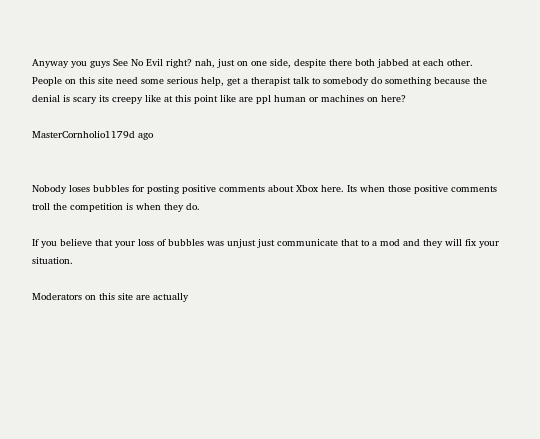Anyway you guys See No Evil right? nah, just on one side, despite there both jabbed at each other. People on this site need some serious help, get a therapist talk to somebody do something because the denial is scary its creepy like at this point like are ppl human or machines on here?

MasterCornholio1179d ago


Nobody loses bubbles for posting positive comments about Xbox here. Its when those positive comments troll the competition is when they do.

If you believe that your loss of bubbles was unjust just communicate that to a mod and they will fix your situation.

Moderators on this site are actually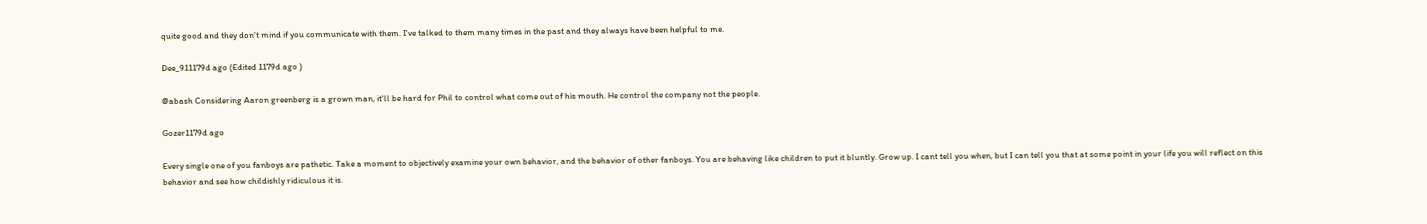quite good and they don't mind if you communicate with them. I've talked to them many times in the past and they always have been helpful to me.

Dee_911179d ago (Edited 1179d ago )

@abash Considering Aaron greenberg is a grown man, it'll be hard for Phil to control what come out of his mouth. He control the company not the people.

Gozer1179d ago

Every single one of you fanboys are pathetic. Take a moment to objectively examine your own behavior, and the behavior of other fanboys. You are behaving like children to put it bluntly. Grow up. I cant tell you when, but I can tell you that at some point in your life you will reflect on this behavior and see how childishly ridiculous it is.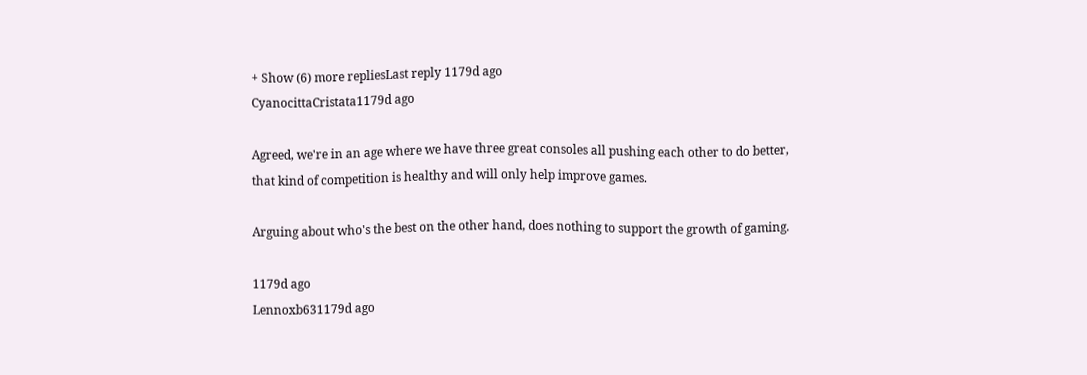+ Show (6) more repliesLast reply 1179d ago
CyanocittaCristata1179d ago

Agreed, we're in an age where we have three great consoles all pushing each other to do better, that kind of competition is healthy and will only help improve games.

Arguing about who's the best on the other hand, does nothing to support the growth of gaming.

1179d ago
Lennoxb631179d ago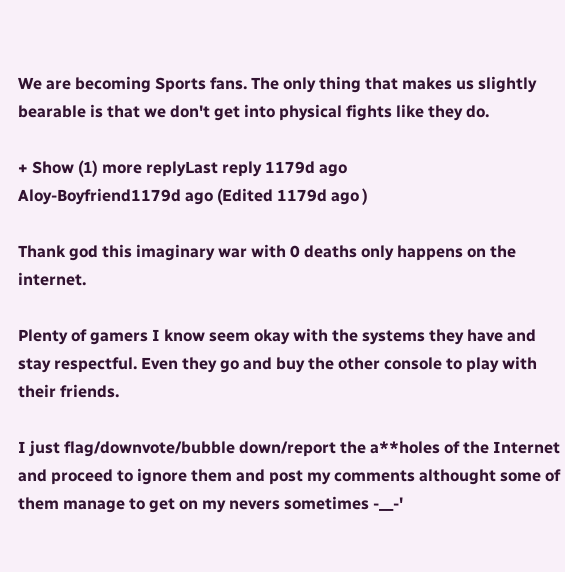We are becoming Sports fans. The only thing that makes us slightly bearable is that we don't get into physical fights like they do.

+ Show (1) more replyLast reply 1179d ago
Aloy-Boyfriend1179d ago (Edited 1179d ago )

Thank god this imaginary war with 0 deaths only happens on the internet.

Plenty of gamers I know seem okay with the systems they have and stay respectful. Even they go and buy the other console to play with their friends.

I just flag/downvote/bubble down/report the a**holes of the Internet and proceed to ignore them and post my comments althought some of them manage to get on my nevers sometimes -__-'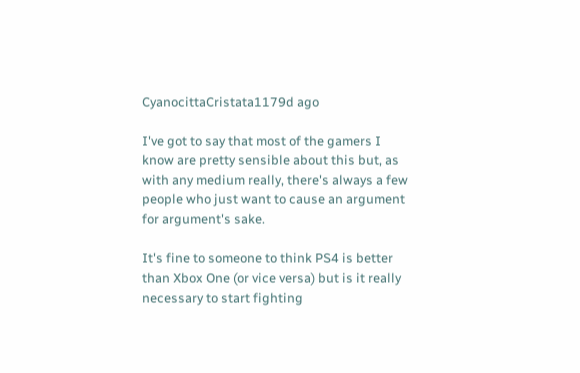CyanocittaCristata1179d ago

I've got to say that most of the gamers I know are pretty sensible about this but, as with any medium really, there's always a few people who just want to cause an argument for argument's sake.

It's fine to someone to think PS4 is better than Xbox One (or vice versa) but is it really necessary to start fighting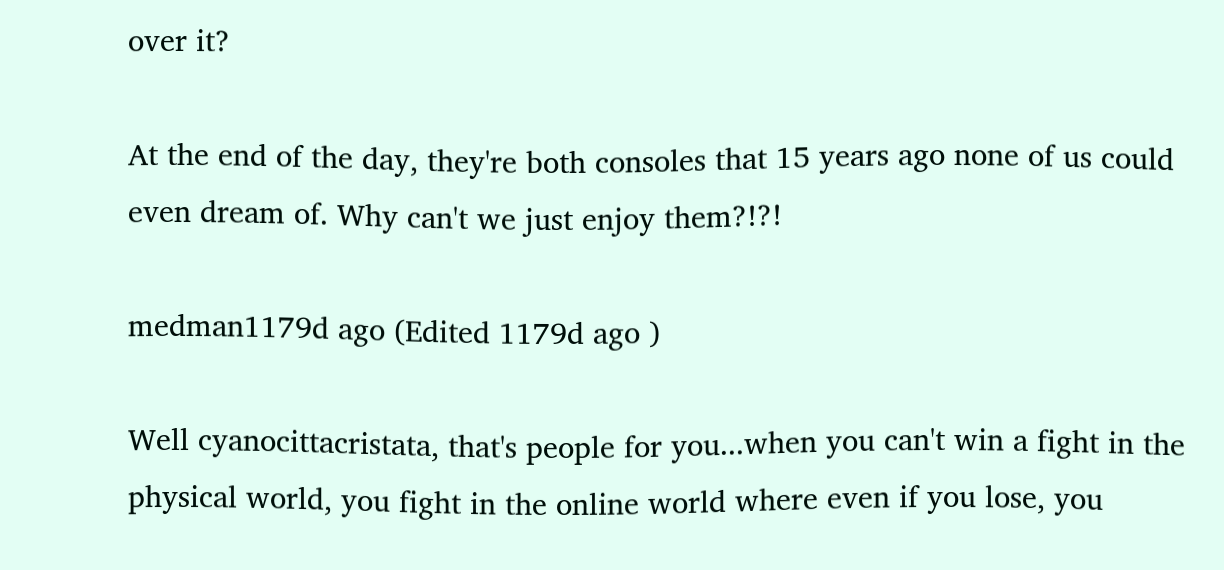over it?

At the end of the day, they're both consoles that 15 years ago none of us could even dream of. Why can't we just enjoy them?!?!

medman1179d ago (Edited 1179d ago )

Well cyanocittacristata, that's people for you...when you can't win a fight in the physical world, you fight in the online world where even if you lose, you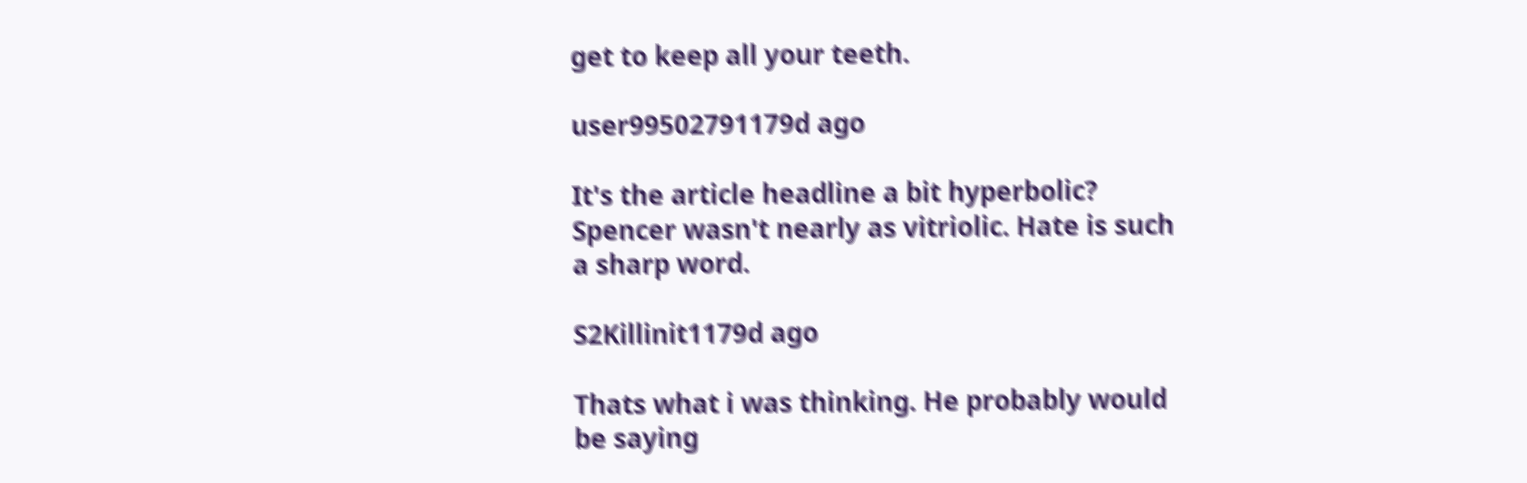get to keep all your teeth.

user99502791179d ago

It's the article headline a bit hyperbolic? Spencer wasn't nearly as vitriolic. Hate is such a sharp word.

S2Killinit1179d ago

Thats what i was thinking. He probably would be saying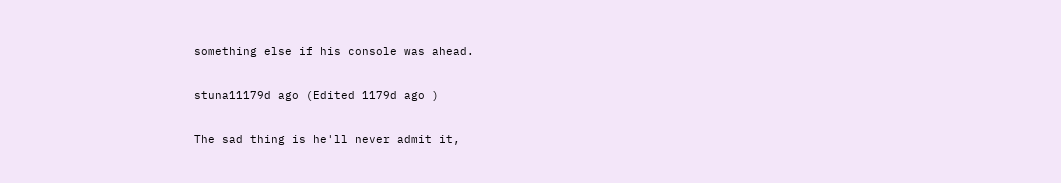something else if his console was ahead.

stuna11179d ago (Edited 1179d ago )

The sad thing is he'll never admit it,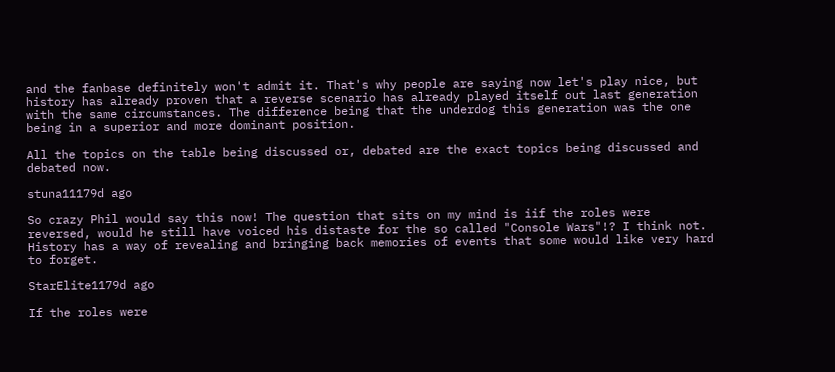and the fanbase definitely won't admit it. That's why people are saying now let's play nice, but history has already proven that a reverse scenario has already played itself out last generation with the same circumstances. The difference being that the underdog this generation was the one being in a superior and more dominant position.

All the topics on the table being discussed or, debated are the exact topics being discussed and debated now.

stuna11179d ago

So crazy Phil would say this now! The question that sits on my mind is iif the roles were reversed, would he still have voiced his distaste for the so called "Console Wars"!? I think not. History has a way of revealing and bringing back memories of events that some would like very hard to forget.

StarElite1179d ago

If the roles were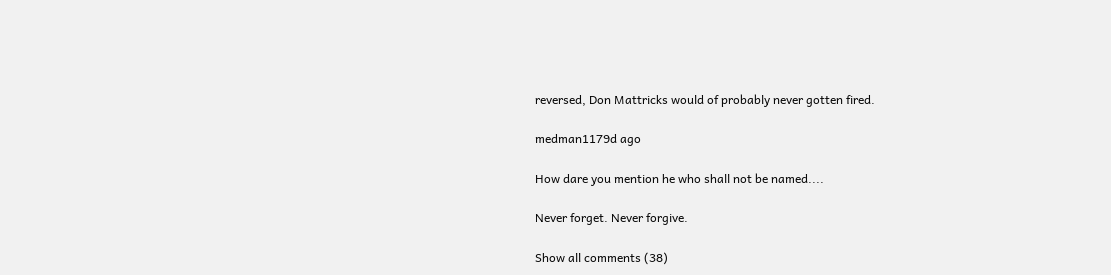reversed, Don Mattricks would of probably never gotten fired.

medman1179d ago

How dare you mention he who shall not be named....

Never forget. Never forgive.

Show all comments (38)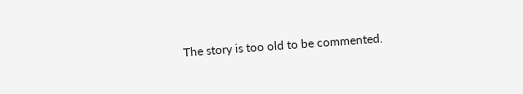The story is too old to be commented.